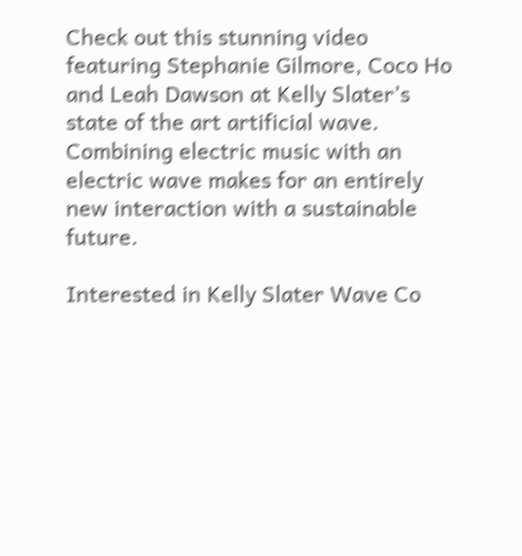Check out this stunning video featuring Stephanie Gilmore, Coco Ho and Leah Dawson at Kelly Slater’s state of the art artificial wave. Combining electric music with an electric wave makes for an entirely new interaction with a sustainable future.

Interested in Kelly Slater Wave Co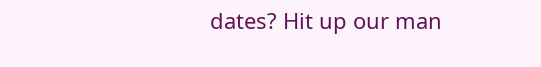dates? Hit up our man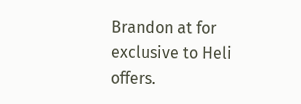Brandon at for exclusive to Heli offers.